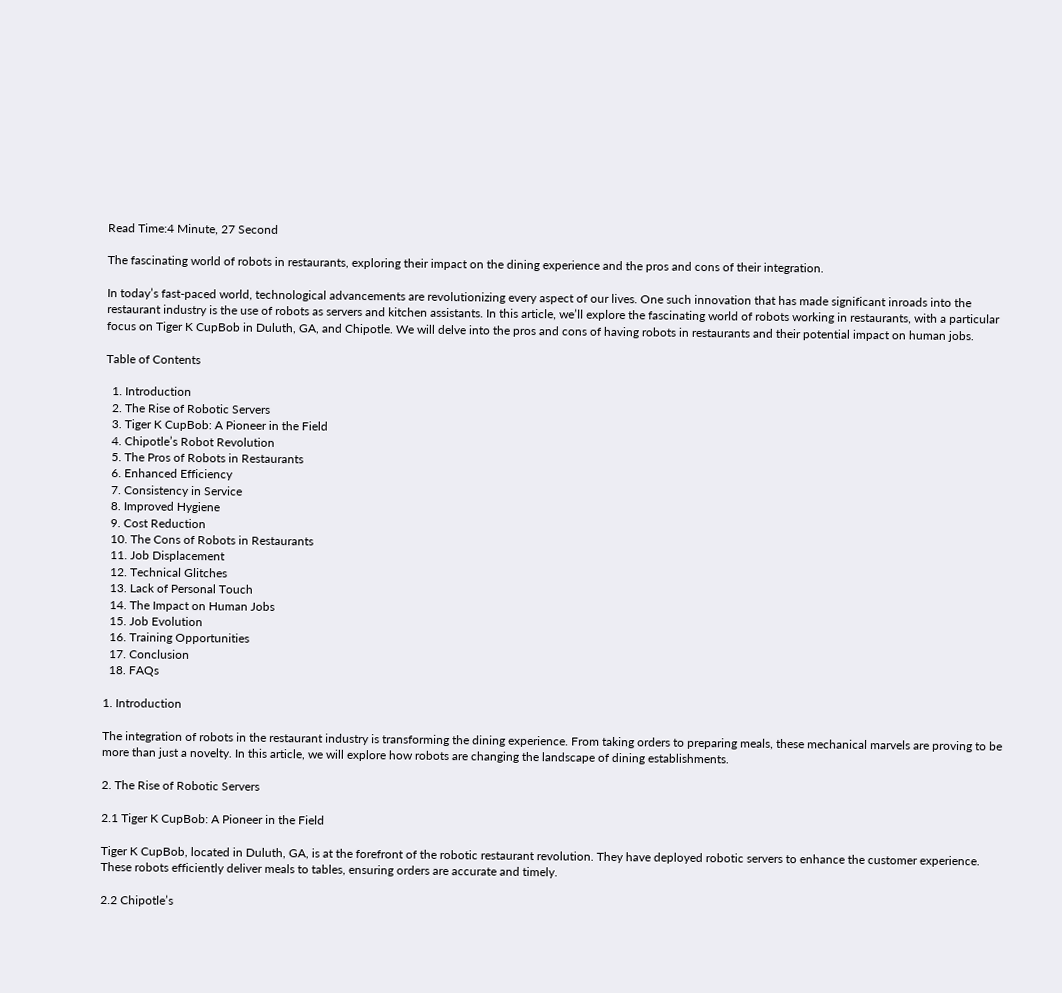Read Time:4 Minute, 27 Second

The fascinating world of robots in restaurants, exploring their impact on the dining experience and the pros and cons of their integration.

In today’s fast-paced world, technological advancements are revolutionizing every aspect of our lives. One such innovation that has made significant inroads into the restaurant industry is the use of robots as servers and kitchen assistants. In this article, we’ll explore the fascinating world of robots working in restaurants, with a particular focus on Tiger K CupBob in Duluth, GA, and Chipotle. We will delve into the pros and cons of having robots in restaurants and their potential impact on human jobs.

Table of Contents

  1. Introduction
  2. The Rise of Robotic Servers
  3. Tiger K CupBob: A Pioneer in the Field
  4. Chipotle’s Robot Revolution
  5. The Pros of Robots in Restaurants
  6. Enhanced Efficiency
  7. Consistency in Service
  8. Improved Hygiene
  9. Cost Reduction
  10. The Cons of Robots in Restaurants
  11. Job Displacement
  12. Technical Glitches
  13. Lack of Personal Touch
  14. The Impact on Human Jobs
  15. Job Evolution
  16. Training Opportunities
  17. Conclusion
  18. FAQs

1. Introduction

The integration of robots in the restaurant industry is transforming the dining experience. From taking orders to preparing meals, these mechanical marvels are proving to be more than just a novelty. In this article, we will explore how robots are changing the landscape of dining establishments.

2. The Rise of Robotic Servers

2.1 Tiger K CupBob: A Pioneer in the Field

Tiger K CupBob, located in Duluth, GA, is at the forefront of the robotic restaurant revolution. They have deployed robotic servers to enhance the customer experience. These robots efficiently deliver meals to tables, ensuring orders are accurate and timely.

2.2 Chipotle’s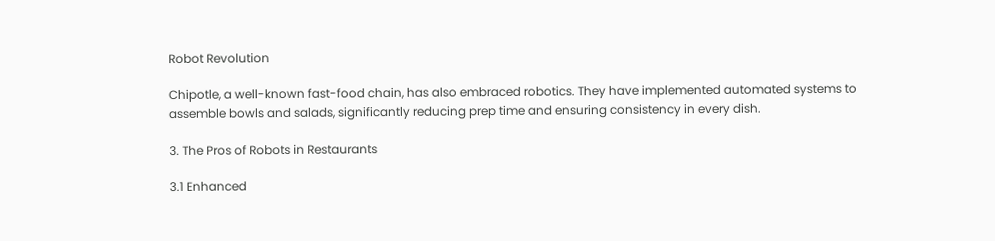Robot Revolution

Chipotle, a well-known fast-food chain, has also embraced robotics. They have implemented automated systems to assemble bowls and salads, significantly reducing prep time and ensuring consistency in every dish.

3. The Pros of Robots in Restaurants

3.1 Enhanced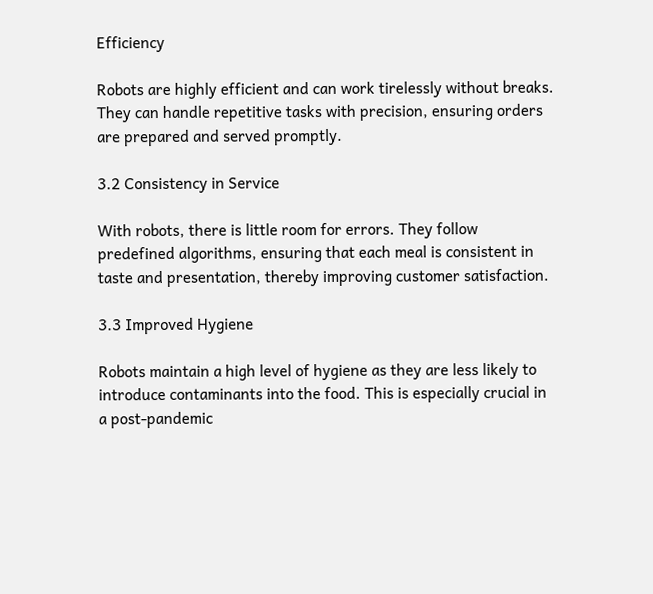Efficiency

Robots are highly efficient and can work tirelessly without breaks. They can handle repetitive tasks with precision, ensuring orders are prepared and served promptly.

3.2 Consistency in Service

With robots, there is little room for errors. They follow predefined algorithms, ensuring that each meal is consistent in taste and presentation, thereby improving customer satisfaction.

3.3 Improved Hygiene

Robots maintain a high level of hygiene as they are less likely to introduce contaminants into the food. This is especially crucial in a post-pandemic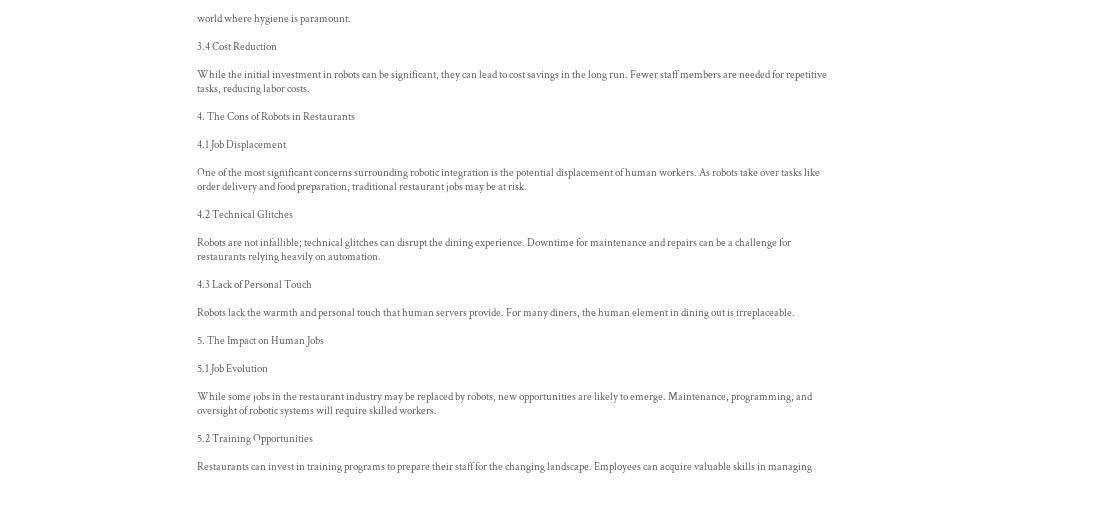world where hygiene is paramount.

3.4 Cost Reduction

While the initial investment in robots can be significant, they can lead to cost savings in the long run. Fewer staff members are needed for repetitive tasks, reducing labor costs.

4. The Cons of Robots in Restaurants

4.1 Job Displacement

One of the most significant concerns surrounding robotic integration is the potential displacement of human workers. As robots take over tasks like order delivery and food preparation, traditional restaurant jobs may be at risk.

4.2 Technical Glitches

Robots are not infallible; technical glitches can disrupt the dining experience. Downtime for maintenance and repairs can be a challenge for restaurants relying heavily on automation.

4.3 Lack of Personal Touch

Robots lack the warmth and personal touch that human servers provide. For many diners, the human element in dining out is irreplaceable.

5. The Impact on Human Jobs

5.1 Job Evolution

While some jobs in the restaurant industry may be replaced by robots, new opportunities are likely to emerge. Maintenance, programming, and oversight of robotic systems will require skilled workers.

5.2 Training Opportunities

Restaurants can invest in training programs to prepare their staff for the changing landscape. Employees can acquire valuable skills in managing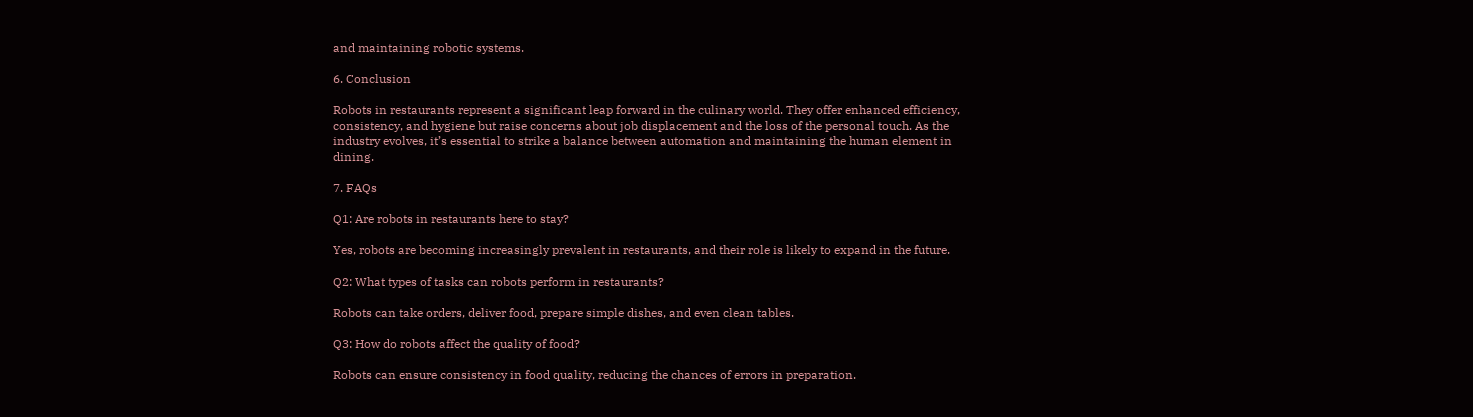and maintaining robotic systems.

6. Conclusion

Robots in restaurants represent a significant leap forward in the culinary world. They offer enhanced efficiency, consistency, and hygiene but raise concerns about job displacement and the loss of the personal touch. As the industry evolves, it’s essential to strike a balance between automation and maintaining the human element in dining.

7. FAQs

Q1: Are robots in restaurants here to stay?

Yes, robots are becoming increasingly prevalent in restaurants, and their role is likely to expand in the future.

Q2: What types of tasks can robots perform in restaurants?

Robots can take orders, deliver food, prepare simple dishes, and even clean tables.

Q3: How do robots affect the quality of food?

Robots can ensure consistency in food quality, reducing the chances of errors in preparation.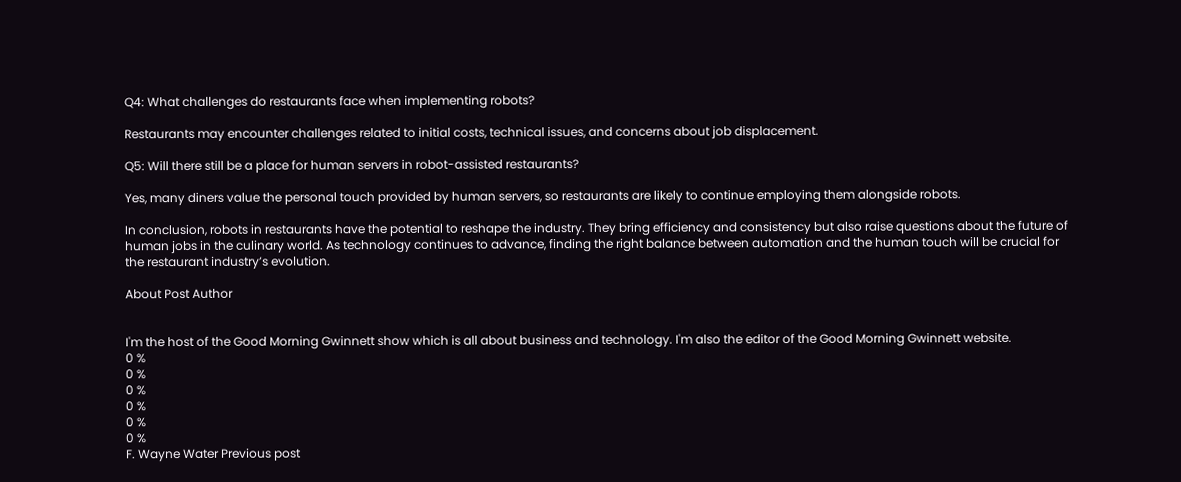Q4: What challenges do restaurants face when implementing robots?

Restaurants may encounter challenges related to initial costs, technical issues, and concerns about job displacement.

Q5: Will there still be a place for human servers in robot-assisted restaurants?

Yes, many diners value the personal touch provided by human servers, so restaurants are likely to continue employing them alongside robots.

In conclusion, robots in restaurants have the potential to reshape the industry. They bring efficiency and consistency but also raise questions about the future of human jobs in the culinary world. As technology continues to advance, finding the right balance between automation and the human touch will be crucial for the restaurant industry’s evolution.

About Post Author


I'm the host of the Good Morning Gwinnett show which is all about business and technology. I'm also the editor of the Good Morning Gwinnett website.
0 %
0 %
0 %
0 %
0 %
0 %
F. Wayne Water Previous post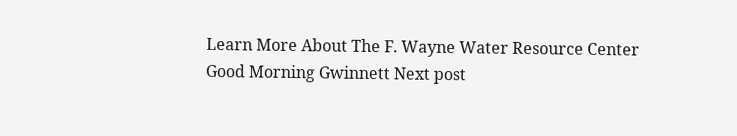Learn More About The F. Wayne Water Resource Center
Good Morning Gwinnett Next post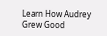Learn How Audrey Grew Good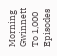Morning Gwinnett To 1,000 Episodes